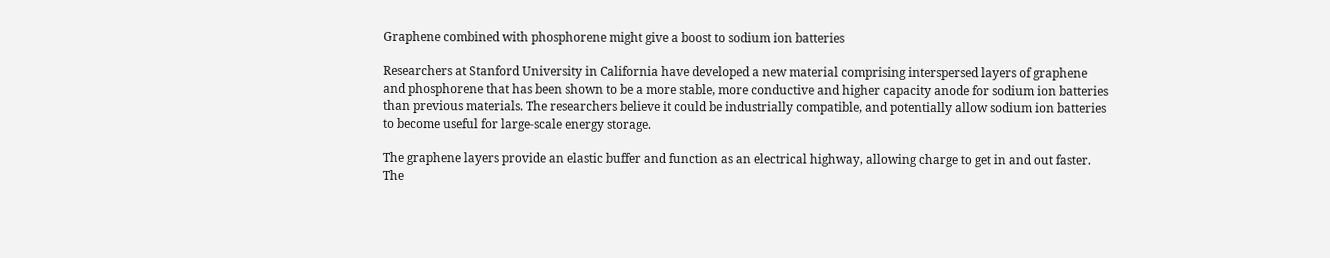Graphene combined with phosphorene might give a boost to sodium ion batteries

Researchers at Stanford University in California have developed a new material comprising interspersed layers of graphene and phosphorene that has been shown to be a more stable, more conductive and higher capacity anode for sodium ion batteries than previous materials. The researchers believe it could be industrially compatible, and potentially allow sodium ion batteries to become useful for large-scale energy storage.

The graphene layers provide an elastic buffer and function as an electrical highway, allowing charge to get in and out faster. The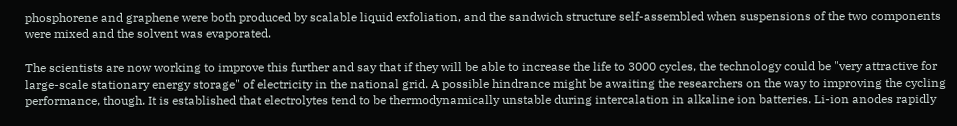phosphorene and graphene were both produced by scalable liquid exfoliation, and the sandwich structure self-assembled when suspensions of the two components were mixed and the solvent was evaporated.

The scientists are now working to improve this further and say that if they will be able to increase the life to 3000 cycles, the technology could be "very attractive for large-scale stationary energy storage" of electricity in the national grid. A possible hindrance might be awaiting the researchers on the way to improving the cycling performance, though. It is established that electrolytes tend to be thermodynamically unstable during intercalation in alkaline ion batteries. Li-ion anodes rapidly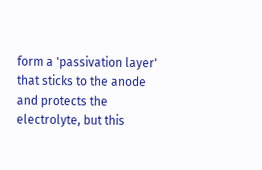form a 'passivation layer' that sticks to the anode and protects the electrolyte, but this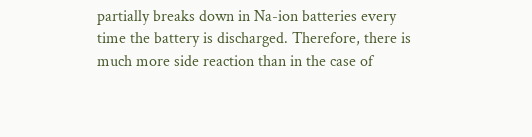partially breaks down in Na-ion batteries every time the battery is discharged. Therefore, there is much more side reaction than in the case of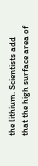the lithium. Scientists add that the high surface area of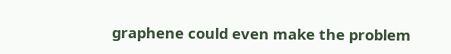graphene could even make the problem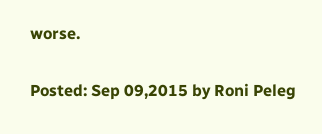worse.

Posted: Sep 09,2015 by Roni Peleg